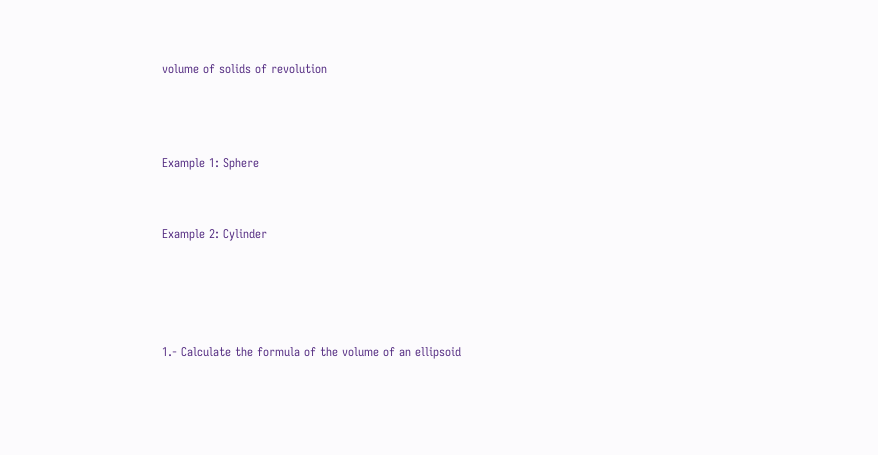volume of solids of revolution



Example 1: Sphere


Example 2: Cylinder




1.- Calculate the formula of the volume of an ellipsoid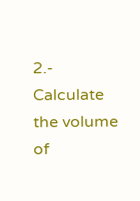2.- Calculate the volume of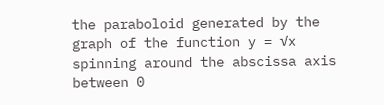the paraboloid generated by the graph of the function y = √x spinning around the abscissa axis between 0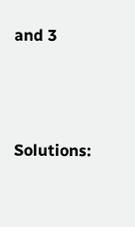and 3





Solutions: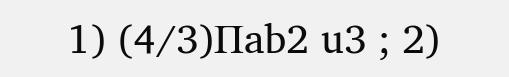1) (4/3)∏ab2 u3 ; 2)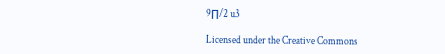9∏/2 u3

Licensed under the Creative Commons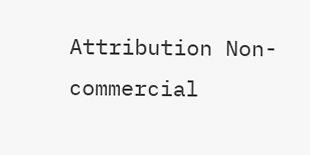Attribution Non-commercial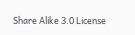Share Alike 3.0 License